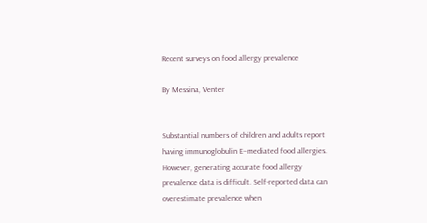Recent surveys on food allergy prevalence

By Messina, Venter


Substantial numbers of children and adults report having immunoglobulin E–mediated food allergies. However, generating accurate food allergy prevalence data is difficult. Self-reported data can overestimate prevalence when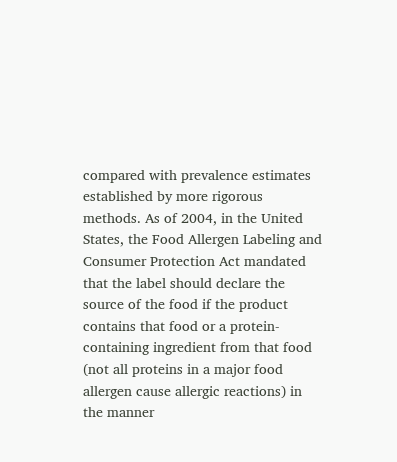compared with prevalence estimates established by more rigorous methods. As of 2004, in the United States, the Food Allergen Labeling and Consumer Protection Act mandated that the label should declare the source of the food if the product contains that food or a protein-containing ingredient from that food (not all proteins in a major food allergen cause allergic reactions) in the manner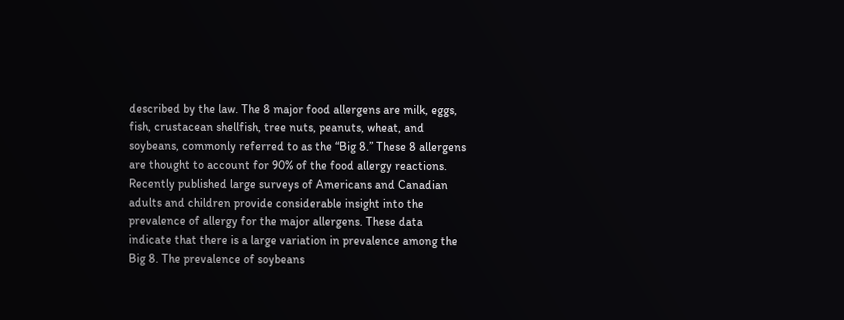described by the law. The 8 major food allergens are milk, eggs, fish, crustacean shellfish, tree nuts, peanuts, wheat, and soybeans, commonly referred to as the “Big 8.” These 8 allergens are thought to account for 90% of the food allergy reactions. Recently published large surveys of Americans and Canadian adults and children provide considerable insight into the prevalence of allergy for the major allergens. These data indicate that there is a large variation in prevalence among the Big 8. The prevalence of soybeans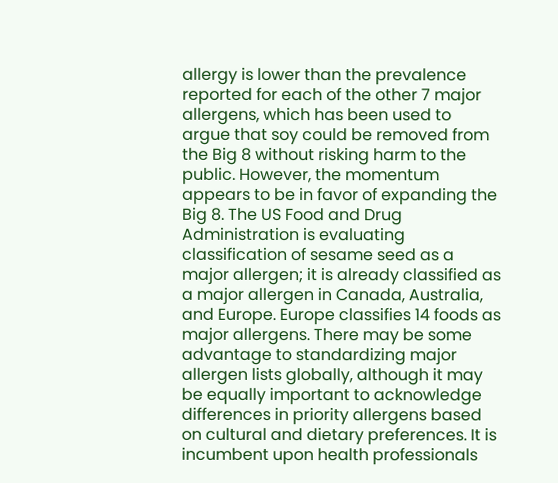allergy is lower than the prevalence reported for each of the other 7 major allergens, which has been used to argue that soy could be removed from the Big 8 without risking harm to the public. However, the momentum appears to be in favor of expanding the Big 8. The US Food and Drug Administration is evaluating classification of sesame seed as a major allergen; it is already classified as a major allergen in Canada, Australia, and Europe. Europe classifies 14 foods as major allergens. There may be some advantage to standardizing major allergen lists globally, although it may be equally important to acknowledge differences in priority allergens based on cultural and dietary preferences. It is incumbent upon health professionals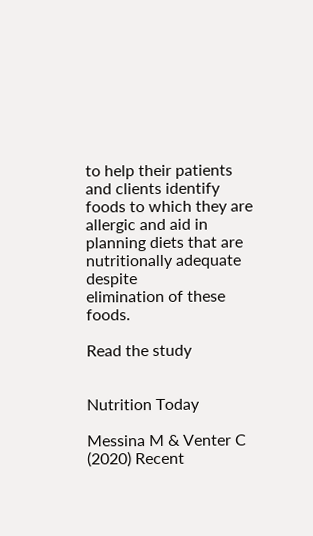to help their patients and clients identify foods to which they are allergic and aid in planning diets that are nutritionally adequate despite
elimination of these foods.

Read the study


Nutrition Today

Messina M & Venter C (2020) Recent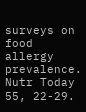surveys on food allergy prevalence. Nutr Today 55, 22-29.